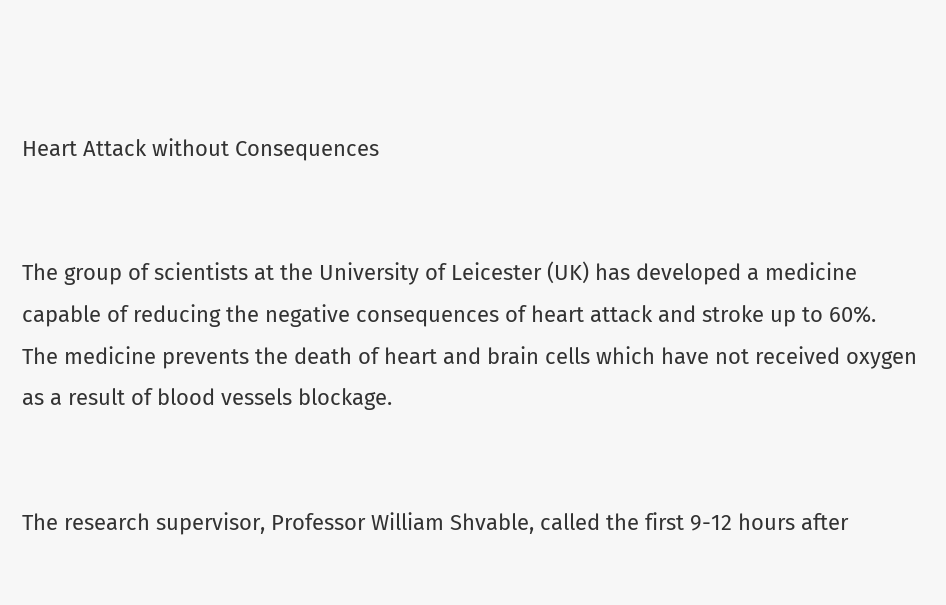Heart Attack without Consequences


The group of scientists at the University of Leicester (UK) has developed a medicine capable of reducing the negative consequences of heart attack and stroke up to 60%. The medicine prevents the death of heart and brain cells which have not received oxygen as a result of blood vessels blockage.


The research supervisor, Professor William Shvable, called the first 9-12 hours after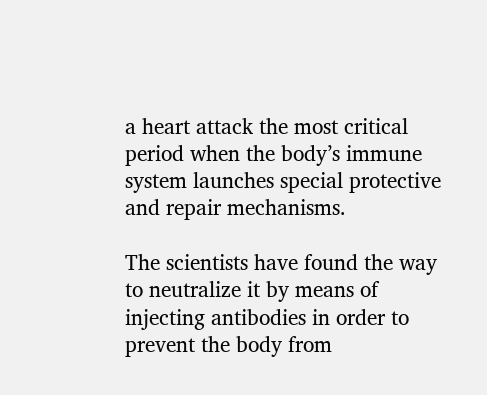a heart attack the most critical period when the body’s immune system launches special protective and repair mechanisms.

The scientists have found the way to neutralize it by means of injecting antibodies in order to prevent the body from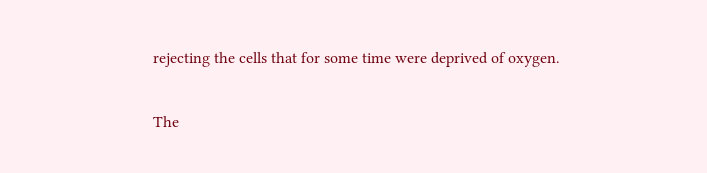rejecting the cells that for some time were deprived of oxygen.

The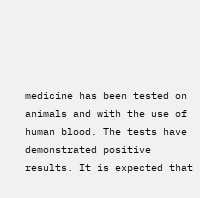medicine has been tested on animals and with the use of human blood. The tests have demonstrated positive results. It is expected that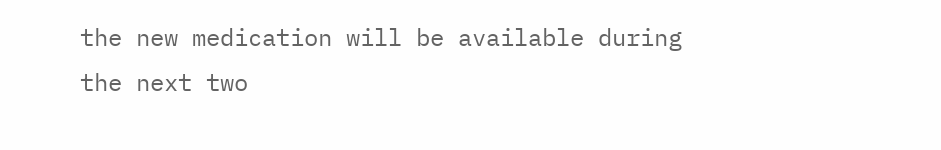the new medication will be available during the next two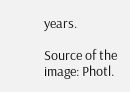years.

Source of the image: Photl.